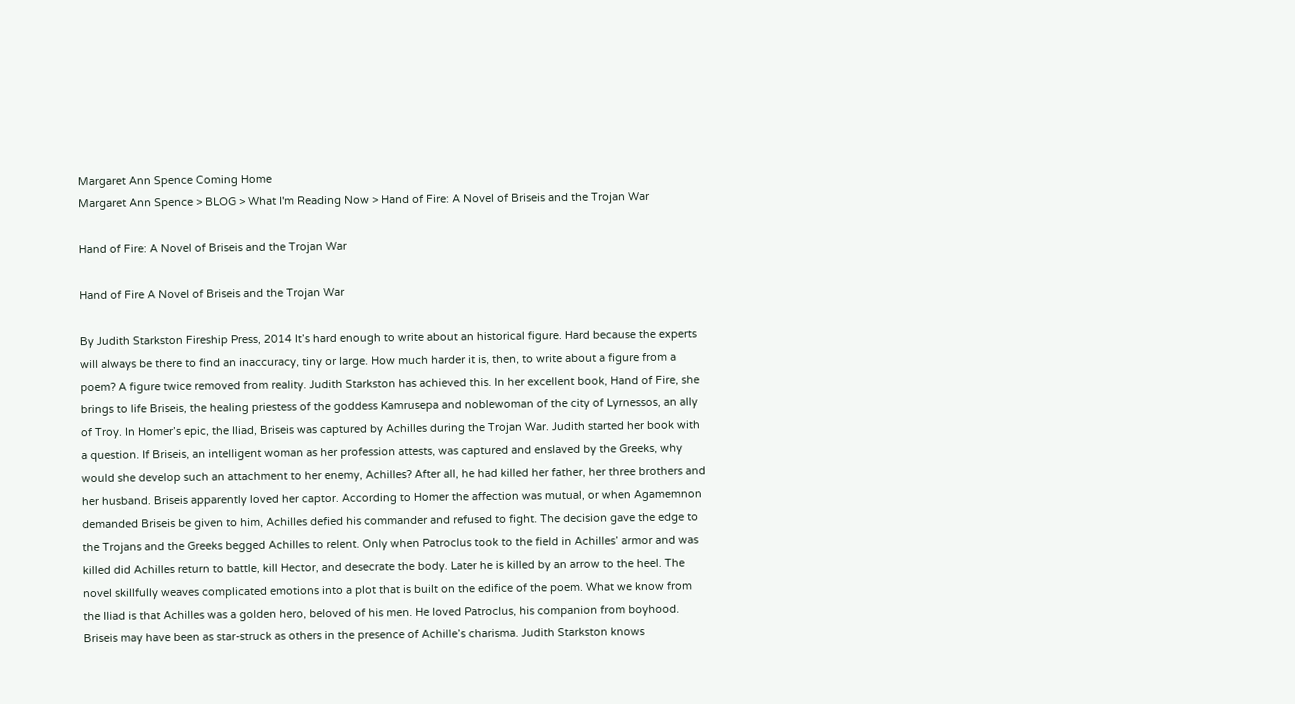Margaret Ann Spence Coming Home
Margaret Ann Spence > BLOG > What I'm Reading Now > Hand of Fire: A Novel of Briseis and the Trojan War

Hand of Fire: A Novel of Briseis and the Trojan War

Hand of Fire A Novel of Briseis and the Trojan War

By Judith Starkston Fireship Press, 2014 It’s hard enough to write about an historical figure. Hard because the experts will always be there to find an inaccuracy, tiny or large. How much harder it is, then, to write about a figure from a poem? A figure twice removed from reality. Judith Starkston has achieved this. In her excellent book, Hand of Fire, she brings to life Briseis, the healing priestess of the goddess Kamrusepa and noblewoman of the city of Lyrnessos, an ally of Troy. In Homer’s epic, the Iliad, Briseis was captured by Achilles during the Trojan War. Judith started her book with a question. If Briseis, an intelligent woman as her profession attests, was captured and enslaved by the Greeks, why would she develop such an attachment to her enemy, Achilles? After all, he had killed her father, her three brothers and her husband. Briseis apparently loved her captor. According to Homer the affection was mutual, or when Agamemnon demanded Briseis be given to him, Achilles defied his commander and refused to fight. The decision gave the edge to the Trojans and the Greeks begged Achilles to relent. Only when Patroclus took to the field in Achilles’ armor and was killed did Achilles return to battle, kill Hector, and desecrate the body. Later he is killed by an arrow to the heel. The novel skillfully weaves complicated emotions into a plot that is built on the edifice of the poem. What we know from the Iliad is that Achilles was a golden hero, beloved of his men. He loved Patroclus, his companion from boyhood. Briseis may have been as star-struck as others in the presence of Achille’s charisma. Judith Starkston knows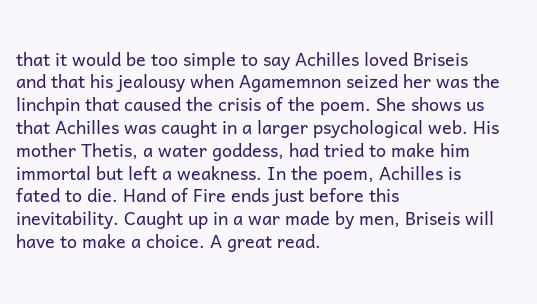that it would be too simple to say Achilles loved Briseis and that his jealousy when Agamemnon seized her was the linchpin that caused the crisis of the poem. She shows us that Achilles was caught in a larger psychological web. His mother Thetis, a water goddess, had tried to make him immortal but left a weakness. In the poem, Achilles is fated to die. Hand of Fire ends just before this inevitability. Caught up in a war made by men, Briseis will have to make a choice. A great read.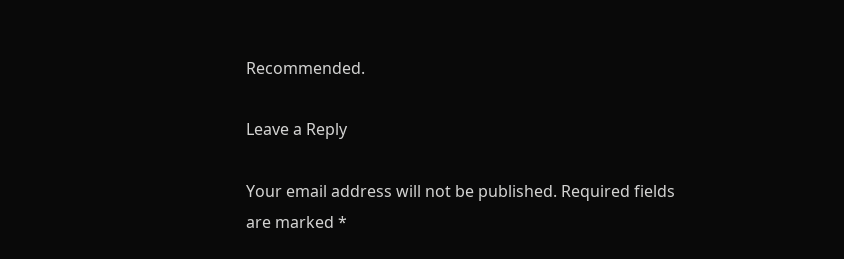Recommended.

Leave a Reply

Your email address will not be published. Required fields are marked *